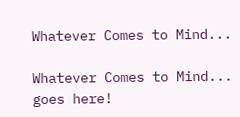Whatever Comes to Mind...

Whatever Comes to Mind...
goes here!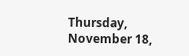Thursday, November 18,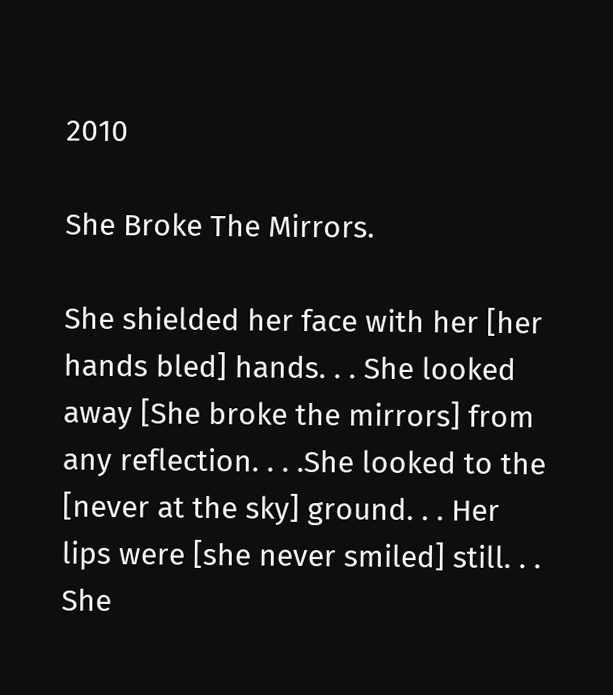2010

She Broke The Mirrors.

She shielded her face with her [her hands bled] hands. . . She looked away [She broke the mirrors] from any reflection. . . .She looked to the [never at the sky] ground. . . Her lips were [she never smiled] still. . . She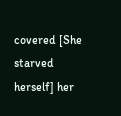covered [She starved herself] her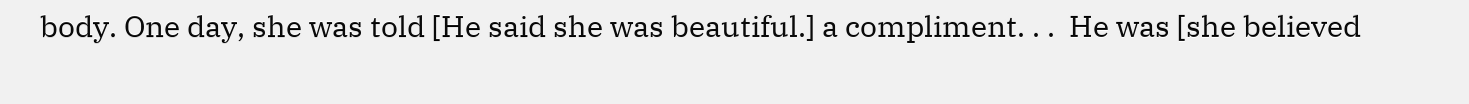body. One day, she was told [He said she was beautiful.] a compliment. . .  He was [she believed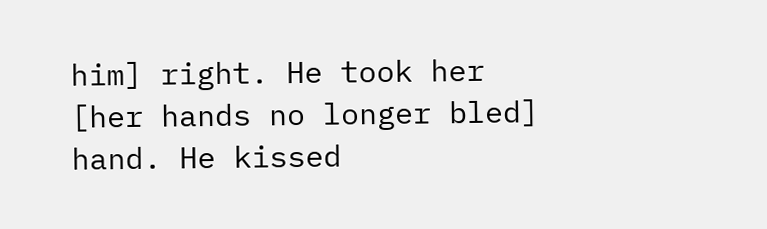him] right. He took her [her hands no longer bled] hand. He kissed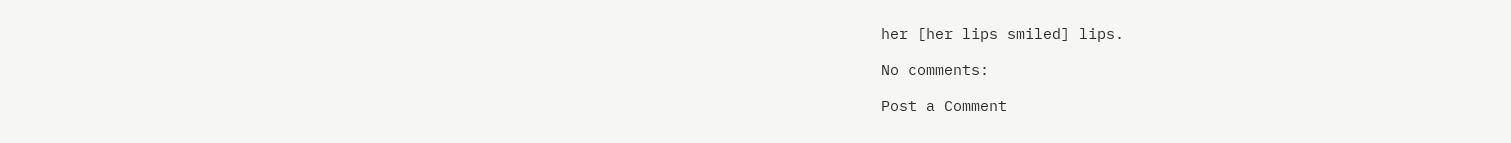her [her lips smiled] lips.

No comments:

Post a Comment